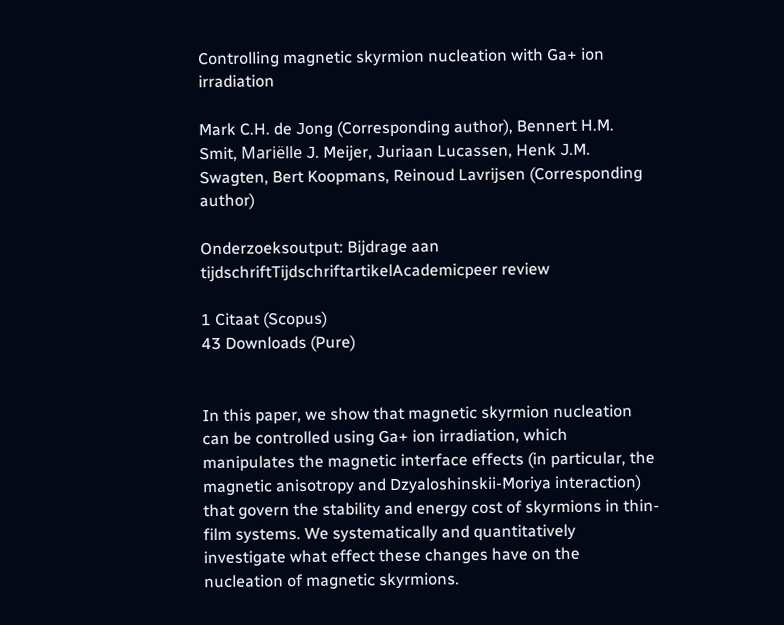Controlling magnetic skyrmion nucleation with Ga+ ion irradiation

Mark C.H. de Jong (Corresponding author), Bennert H.M. Smit, Mariëlle J. Meijer, Juriaan Lucassen, Henk J.M. Swagten, Bert Koopmans, Reinoud Lavrijsen (Corresponding author)

Onderzoeksoutput: Bijdrage aan tijdschriftTijdschriftartikelAcademicpeer review

1 Citaat (Scopus)
43 Downloads (Pure)


In this paper, we show that magnetic skyrmion nucleation can be controlled using Ga+ ion irradiation, which manipulates the magnetic interface effects (in particular, the magnetic anisotropy and Dzyaloshinskii-Moriya interaction) that govern the stability and energy cost of skyrmions in thin-film systems. We systematically and quantitatively investigate what effect these changes have on the nucleation of magnetic skyrmions.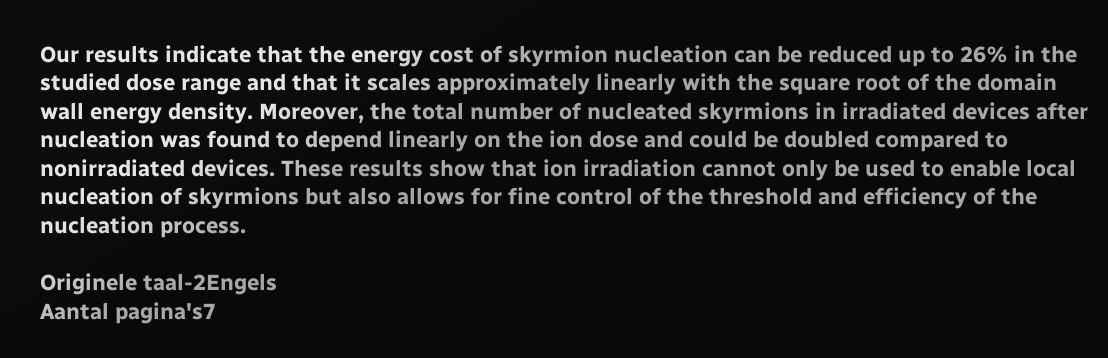Our results indicate that the energy cost of skyrmion nucleation can be reduced up to 26% in the studied dose range and that it scales approximately linearly with the square root of the domain wall energy density. Moreover, the total number of nucleated skyrmions in irradiated devices after nucleation was found to depend linearly on the ion dose and could be doubled compared to nonirradiated devices. These results show that ion irradiation cannot only be used to enable local nucleation of skyrmions but also allows for fine control of the threshold and efficiency of the nucleation process.

Originele taal-2Engels
Aantal pagina's7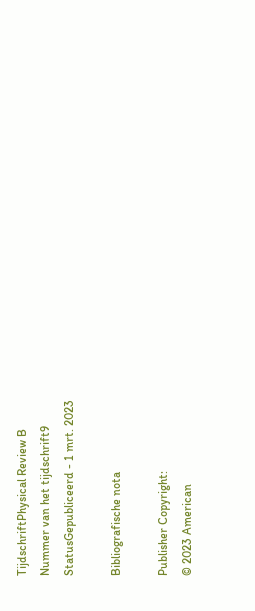TijdschriftPhysical Review B
Nummer van het tijdschrift9
StatusGepubliceerd - 1 mrt. 2023

Bibliografische nota

Publisher Copyright:
© 2023 American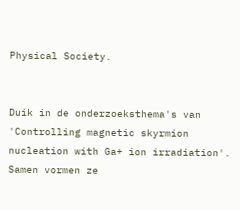Physical Society.


Duik in de onderzoeksthema's van 'Controlling magnetic skyrmion nucleation with Ga+ ion irradiation'. Samen vormen ze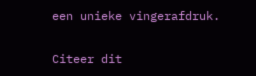een unieke vingerafdruk.

Citeer dit